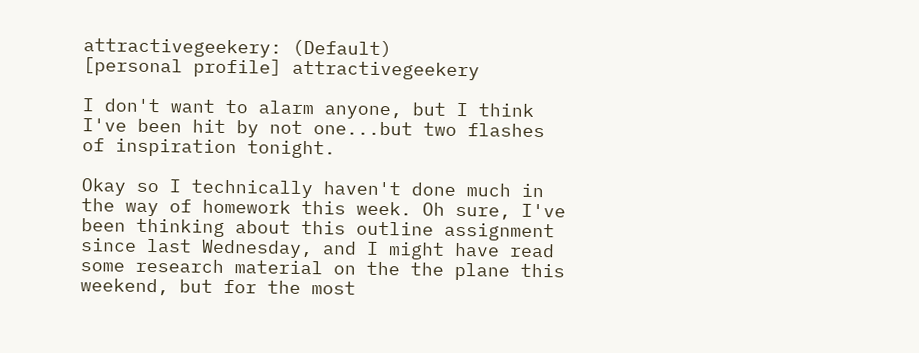attractivegeekery: (Default)
[personal profile] attractivegeekery

I don't want to alarm anyone, but I think I've been hit by not one...but two flashes of inspiration tonight.

Okay so I technically haven't done much in the way of homework this week. Oh sure, I've been thinking about this outline assignment since last Wednesday, and I might have read some research material on the the plane this weekend, but for the most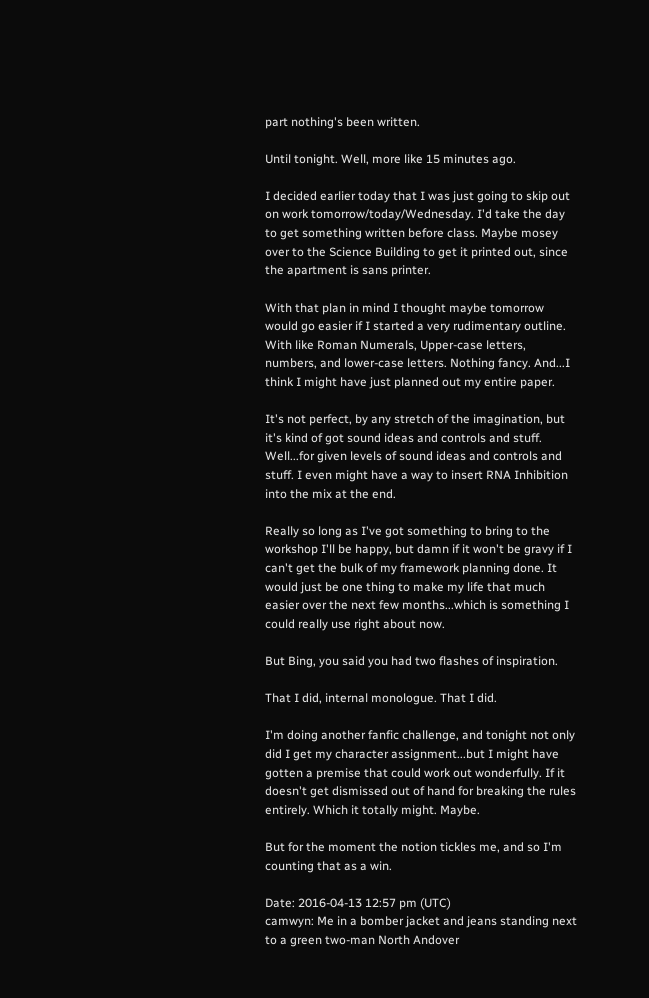part nothing's been written.

Until tonight. Well, more like 15 minutes ago.

I decided earlier today that I was just going to skip out on work tomorrow/today/Wednesday. I'd take the day to get something written before class. Maybe mosey over to the Science Building to get it printed out, since the apartment is sans printer.

With that plan in mind I thought maybe tomorrow would go easier if I started a very rudimentary outline. With like Roman Numerals, Upper-case letters, numbers, and lower-case letters. Nothing fancy. And...I think I might have just planned out my entire paper.

It's not perfect, by any stretch of the imagination, but it's kind of got sound ideas and controls and stuff. Well...for given levels of sound ideas and controls and stuff. I even might have a way to insert RNA Inhibition into the mix at the end.

Really so long as I've got something to bring to the workshop I'll be happy, but damn if it won't be gravy if I can't get the bulk of my framework planning done. It would just be one thing to make my life that much easier over the next few months...which is something I could really use right about now.

But Bing, you said you had two flashes of inspiration.

That I did, internal monologue. That I did.

I'm doing another fanfic challenge, and tonight not only did I get my character assignment...but I might have gotten a premise that could work out wonderfully. If it doesn't get dismissed out of hand for breaking the rules entirely. Which it totally might. Maybe.

But for the moment the notion tickles me, and so I'm counting that as a win.

Date: 2016-04-13 12:57 pm (UTC)
camwyn: Me in a bomber jacket and jeans standing next to a green two-man North Andover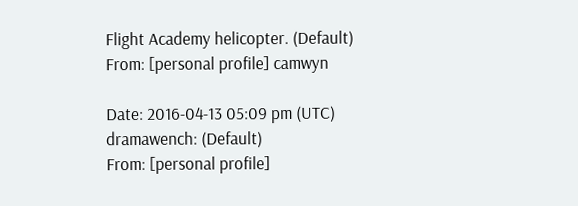Flight Academy helicopter. (Default)
From: [personal profile] camwyn

Date: 2016-04-13 05:09 pm (UTC)
dramawench: (Default)
From: [personal profile]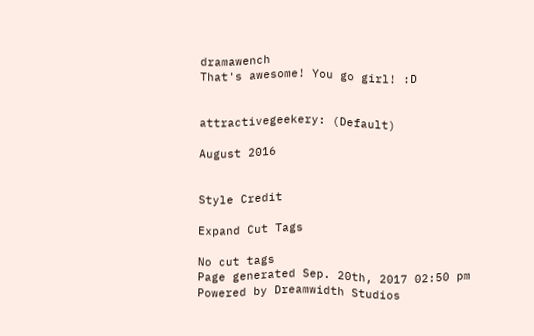dramawench
That's awesome! You go girl! :D


attractivegeekery: (Default)

August 2016


Style Credit

Expand Cut Tags

No cut tags
Page generated Sep. 20th, 2017 02:50 pm
Powered by Dreamwidth Studios